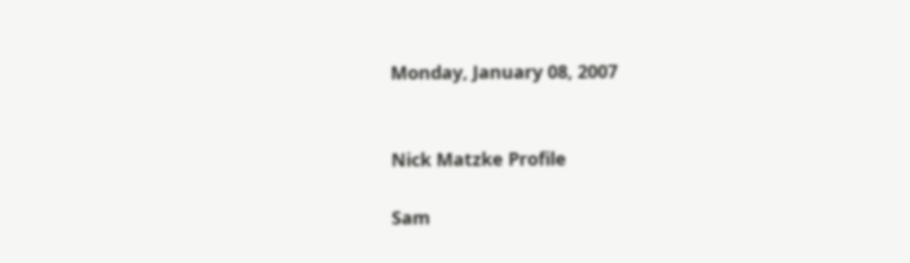Monday, January 08, 2007


Nick Matzke Profile

Sam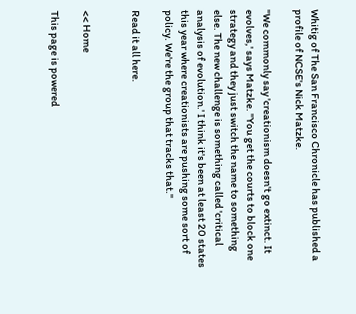Whitig of The San Francisco Chronicle has published a profile of NCSE's Nick Matzke.

"We commonly say 'creationism doesn't go extinct. It evolves,' says Matzke. "You get the courts to block one strategy and they just switch the name to something else. The new challenge is something called 'critical analysis of evolution.' I think it's been at least 20 states this year where creationists are pushing some sort of policy. We're the group that tracks that."

Read it all here.


<< Home

This page is powered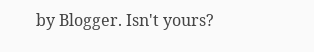by Blogger. Isn't yours?